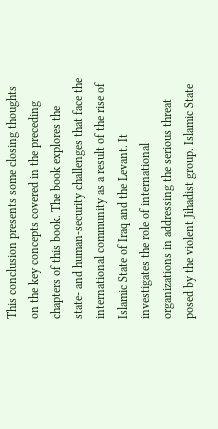This conclusion presents some closing thoughts on the key concepts covered in the preceding chapters of this book. The book explores the state- and human-security challenges that face the international community as a result of the rise of Islamic State of Iraq and the Levant. It investigates the role of international organizations in addressing the serious threat posed by the violent Jihadist group. Islamic State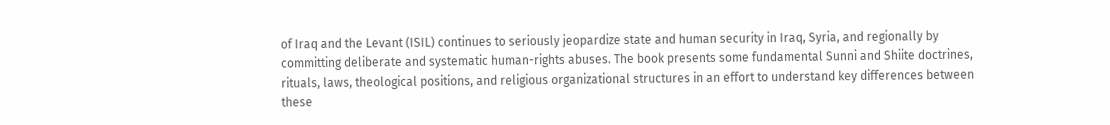of Iraq and the Levant (ISIL) continues to seriously jeopardize state and human security in Iraq, Syria, and regionally by committing deliberate and systematic human-rights abuses. The book presents some fundamental Sunni and Shiite doctrines, rituals, laws, theological positions, and religious organizational structures in an effort to understand key differences between these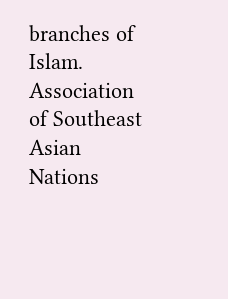branches of Islam. Association of Southeast Asian Nations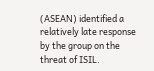(ASEAN) identified a relatively late response by the group on the threat of ISIL.